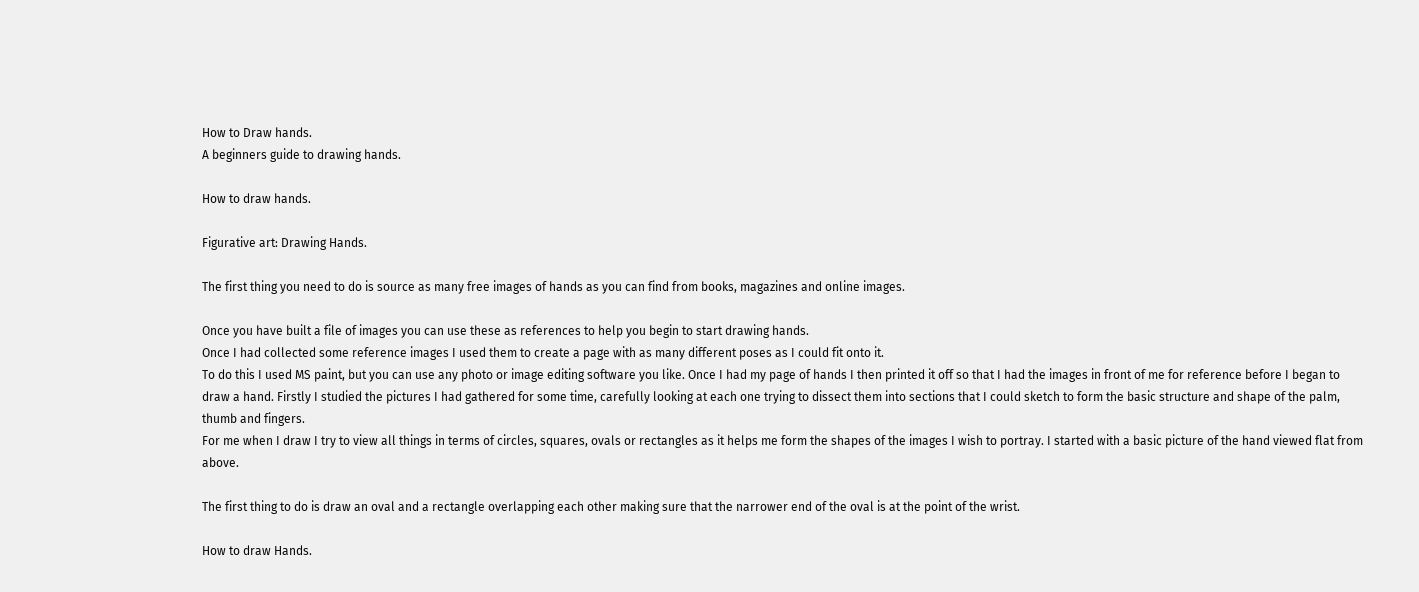How to Draw hands.
A beginners guide to drawing hands.

How to draw hands.

Figurative art: Drawing Hands.

The first thing you need to do is source as many free images of hands as you can find from books, magazines and online images.

Once you have built a file of images you can use these as references to help you begin to start drawing hands.
Once I had collected some reference images I used them to create a page with as many different poses as I could fit onto it.
To do this I used MS paint, but you can use any photo or image editing software you like. Once I had my page of hands I then printed it off so that I had the images in front of me for reference before I began to draw a hand. Firstly I studied the pictures I had gathered for some time, carefully looking at each one trying to dissect them into sections that I could sketch to form the basic structure and shape of the palm, thumb and fingers.
For me when I draw I try to view all things in terms of circles, squares, ovals or rectangles as it helps me form the shapes of the images I wish to portray. I started with a basic picture of the hand viewed flat from above.

The first thing to do is draw an oval and a rectangle overlapping each other making sure that the narrower end of the oval is at the point of the wrist.

How to draw Hands.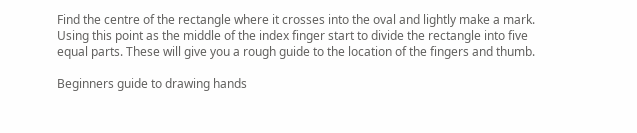Find the centre of the rectangle where it crosses into the oval and lightly make a mark. Using this point as the middle of the index finger start to divide the rectangle into five equal parts. These will give you a rough guide to the location of the fingers and thumb.

Beginners guide to drawing hands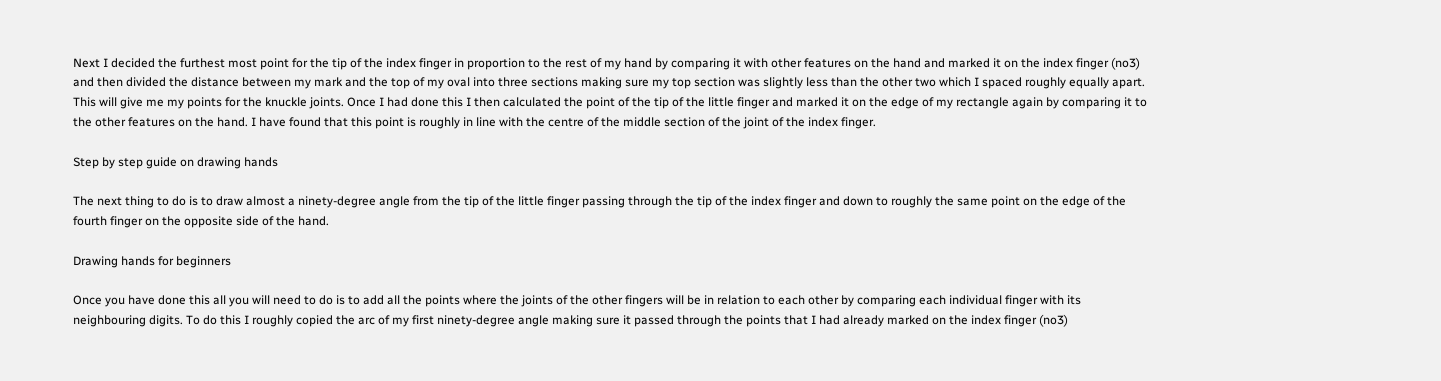Next I decided the furthest most point for the tip of the index finger in proportion to the rest of my hand by comparing it with other features on the hand and marked it on the index finger (no3) and then divided the distance between my mark and the top of my oval into three sections making sure my top section was slightly less than the other two which I spaced roughly equally apart. This will give me my points for the knuckle joints. Once I had done this I then calculated the point of the tip of the little finger and marked it on the edge of my rectangle again by comparing it to the other features on the hand. I have found that this point is roughly in line with the centre of the middle section of the joint of the index finger.

Step by step guide on drawing hands

The next thing to do is to draw almost a ninety-degree angle from the tip of the little finger passing through the tip of the index finger and down to roughly the same point on the edge of the fourth finger on the opposite side of the hand.

Drawing hands for beginners

Once you have done this all you will need to do is to add all the points where the joints of the other fingers will be in relation to each other by comparing each individual finger with its neighbouring digits. To do this I roughly copied the arc of my first ninety-degree angle making sure it passed through the points that I had already marked on the index finger (no3)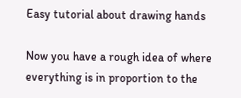Easy tutorial about drawing hands

Now you have a rough idea of where everything is in proportion to the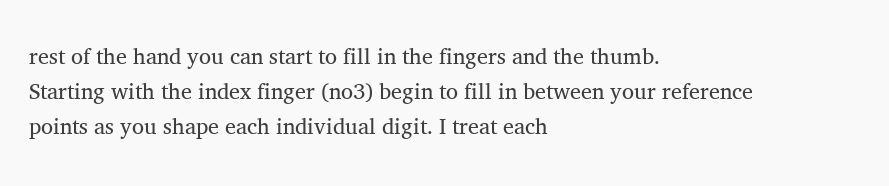rest of the hand you can start to fill in the fingers and the thumb.
Starting with the index finger (no3) begin to fill in between your reference points as you shape each individual digit. I treat each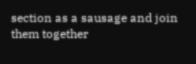section as a sausage and join them together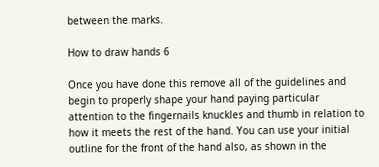between the marks.

How to draw hands 6

Once you have done this remove all of the guidelines and begin to properly shape your hand paying particular attention to the fingernails knuckles and thumb in relation to how it meets the rest of the hand. You can use your initial outline for the front of the hand also, as shown in the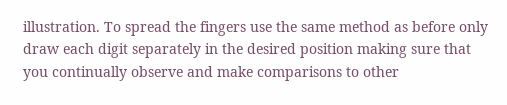illustration. To spread the fingers use the same method as before only draw each digit separately in the desired position making sure that you continually observe and make comparisons to other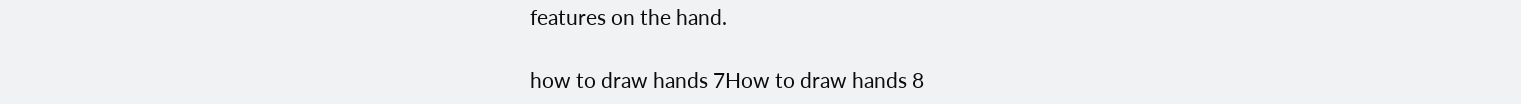features on the hand.

how to draw hands 7How to draw hands 8